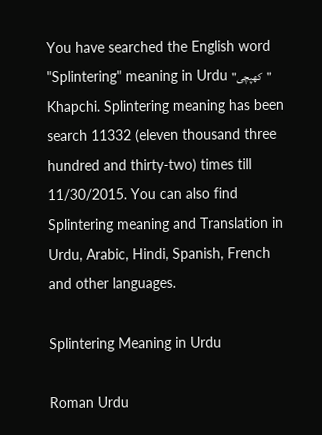You have searched the English word "Splintering" meaning in Urdu "کھپچی" Khapchi. Splintering meaning has been search 11332 (eleven thousand three hundred and thirty-two) times till 11/30/2015. You can also find Splintering meaning and Translation in Urdu, Arabic, Hindi, Spanish, French and other languages.

Splintering Meaning in Urdu

Roman Urdu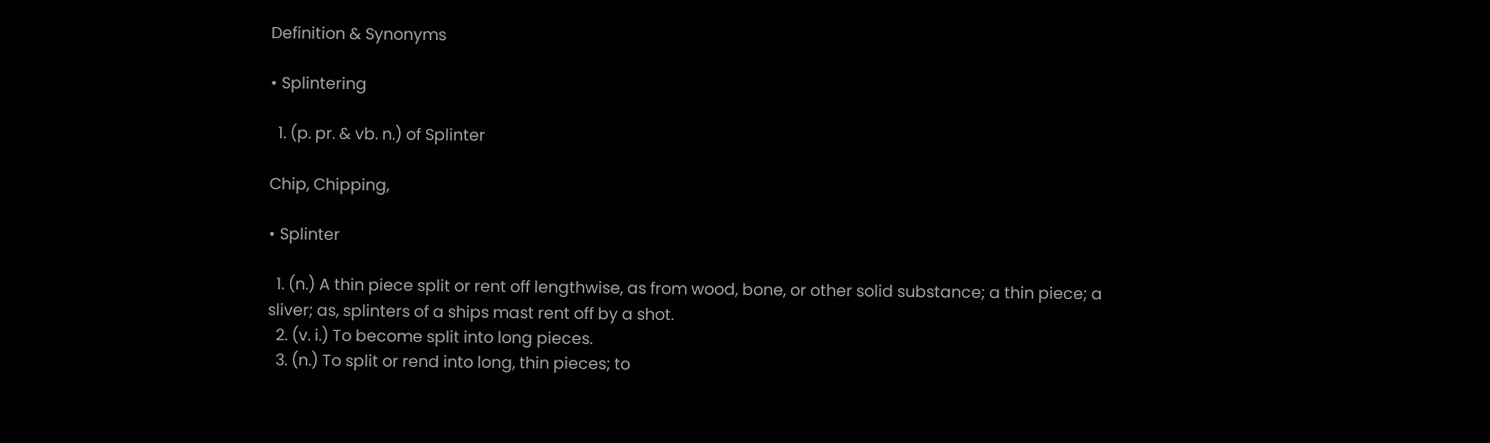Definition & Synonyms

• Splintering

  1. (p. pr. & vb. n.) of Splinter

Chip, Chipping,

• Splinter

  1. (n.) A thin piece split or rent off lengthwise, as from wood, bone, or other solid substance; a thin piece; a sliver; as, splinters of a ships mast rent off by a shot.
  2. (v. i.) To become split into long pieces.
  3. (n.) To split or rend into long, thin pieces; to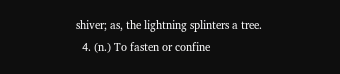shiver; as, the lightning splinters a tree.
  4. (n.) To fasten or confine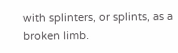with splinters, or splints, as a broken limb.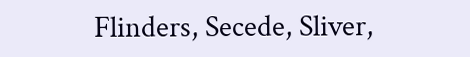Flinders, Secede, Sliver,